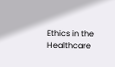Ethics in the Healthcare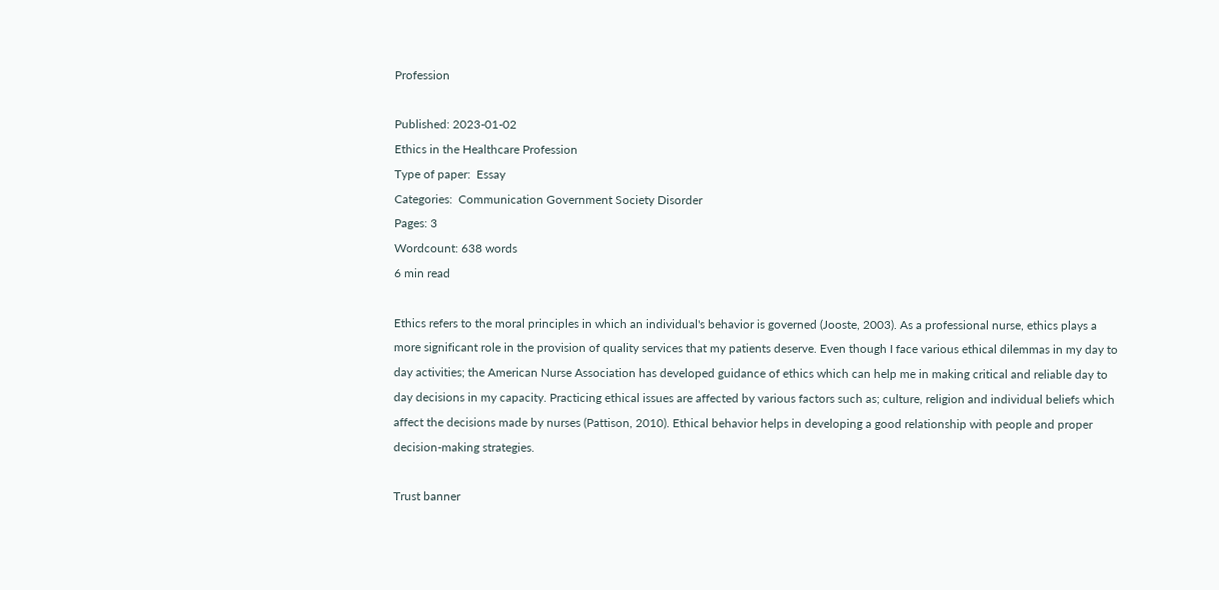Profession

Published: 2023-01-02
Ethics in the Healthcare Profession
Type of paper:  Essay
Categories:  Communication Government Society Disorder
Pages: 3
Wordcount: 638 words
6 min read

Ethics refers to the moral principles in which an individual's behavior is governed (Jooste, 2003). As a professional nurse, ethics plays a more significant role in the provision of quality services that my patients deserve. Even though I face various ethical dilemmas in my day to day activities; the American Nurse Association has developed guidance of ethics which can help me in making critical and reliable day to day decisions in my capacity. Practicing ethical issues are affected by various factors such as; culture, religion and individual beliefs which affect the decisions made by nurses (Pattison, 2010). Ethical behavior helps in developing a good relationship with people and proper decision-making strategies.

Trust banner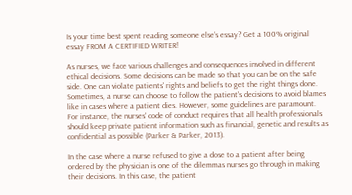Is your time best spent reading someone else’s essay? Get a 100% original essay FROM A CERTIFIED WRITER!

As nurses, we face various challenges and consequences involved in different ethical decisions. Some decisions can be made so that you can be on the safe side. One can violate patients' rights and beliefs to get the right things done. Sometimes, a nurse can choose to follow the patient's decisions to avoid blames like in cases where a patient dies. However, some guidelines are paramount. For instance, the nurses' code of conduct requires that all health professionals should keep private patient information such as financial, genetic and results as confidential as possible (Parker & Parker, 2013).

In the case where a nurse refused to give a dose to a patient after being ordered by the physician is one of the dilemmas nurses go through in making their decisions. In this case, the patient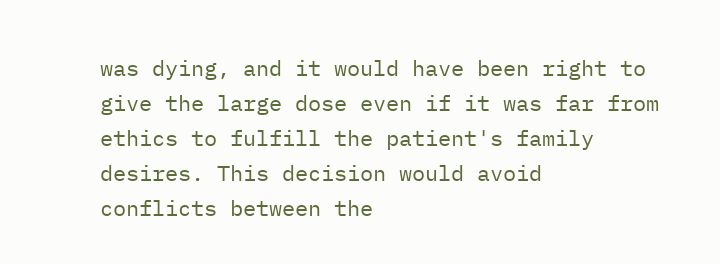was dying, and it would have been right to give the large dose even if it was far from ethics to fulfill the patient's family desires. This decision would avoid conflicts between the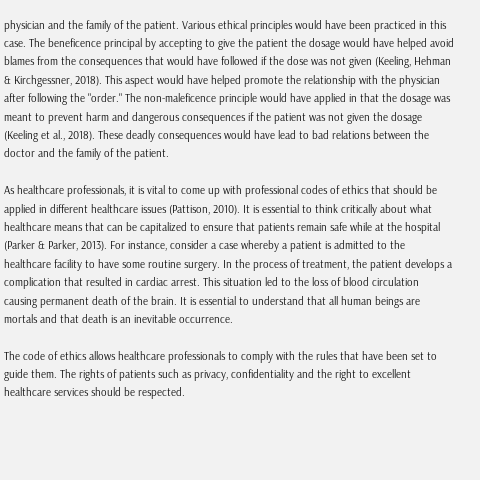physician and the family of the patient. Various ethical principles would have been practiced in this case. The beneficence principal by accepting to give the patient the dosage would have helped avoid blames from the consequences that would have followed if the dose was not given (Keeling, Hehman & Kirchgessner, 2018). This aspect would have helped promote the relationship with the physician after following the "order." The non-maleficence principle would have applied in that the dosage was meant to prevent harm and dangerous consequences if the patient was not given the dosage (Keeling et al., 2018). These deadly consequences would have lead to bad relations between the doctor and the family of the patient.

As healthcare professionals, it is vital to come up with professional codes of ethics that should be applied in different healthcare issues (Pattison, 2010). It is essential to think critically about what healthcare means that can be capitalized to ensure that patients remain safe while at the hospital (Parker & Parker, 2013). For instance, consider a case whereby a patient is admitted to the healthcare facility to have some routine surgery. In the process of treatment, the patient develops a complication that resulted in cardiac arrest. This situation led to the loss of blood circulation causing permanent death of the brain. It is essential to understand that all human beings are mortals and that death is an inevitable occurrence.

The code of ethics allows healthcare professionals to comply with the rules that have been set to guide them. The rights of patients such as privacy, confidentiality and the right to excellent healthcare services should be respected.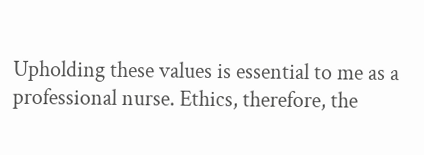Upholding these values is essential to me as a professional nurse. Ethics, therefore, the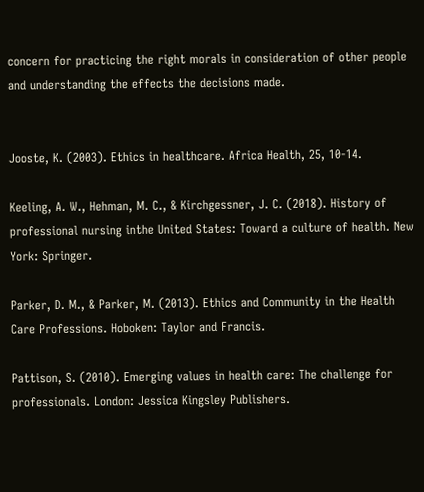concern for practicing the right morals in consideration of other people and understanding the effects the decisions made.


Jooste, K. (2003). Ethics in healthcare. Africa Health, 25, 10-14.

Keeling, A. W., Hehman, M. C., & Kirchgessner, J. C. (2018). History of professional nursing inthe United States: Toward a culture of health. New York: Springer.

Parker, D. M., & Parker, M. (2013). Ethics and Community in the Health Care Professions. Hoboken: Taylor and Francis.

Pattison, S. (2010). Emerging values in health care: The challenge for professionals. London: Jessica Kingsley Publishers.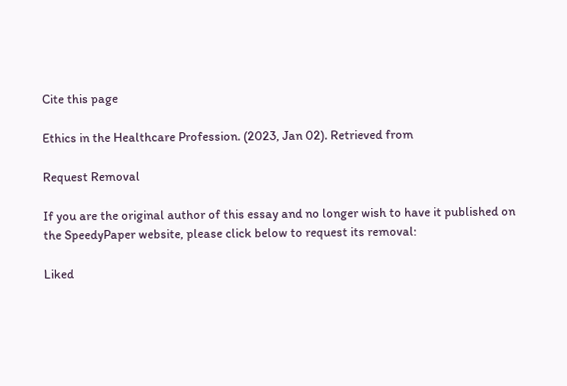Cite this page

Ethics in the Healthcare Profession. (2023, Jan 02). Retrieved from

Request Removal

If you are the original author of this essay and no longer wish to have it published on the SpeedyPaper website, please click below to request its removal:

Liked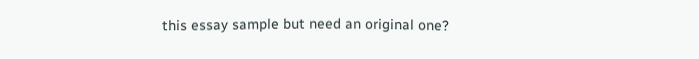this essay sample but need an original one?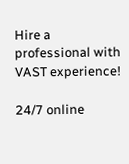Hire a professional with VAST experience!

24/7 online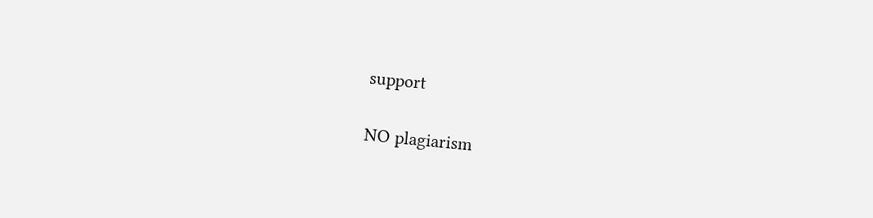support

NO plagiarism